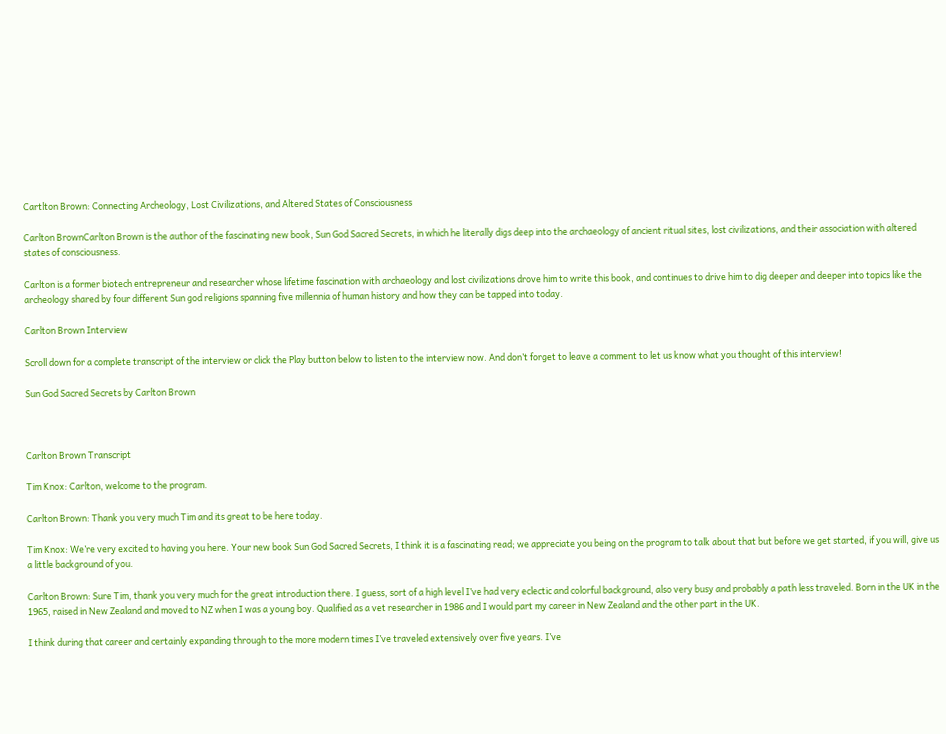Cartlton Brown: Connecting Archeology, Lost Civilizations, and Altered States of Consciousness

Carlton BrownCarlton Brown is the author of the fascinating new book, Sun God Sacred Secrets, in which he literally digs deep into the archaeology of ancient ritual sites, lost civilizations, and their association with altered states of consciousness.

Carlton is a former biotech entrepreneur and researcher whose lifetime fascination with archaeology and lost civilizations drove him to write this book, and continues to drive him to dig deeper and deeper into topics like the archeology shared by four different Sun god religions spanning five millennia of human history and how they can be tapped into today.

Carlton Brown Interview

Scroll down for a complete transcript of the interview or click the Play button below to listen to the interview now. And don’t forget to leave a comment to let us know what you thought of this interview!

Sun God Sacred Secrets by Carlton Brown



Carlton Brown Transcript

Tim Knox: Carlton, welcome to the program.

Carlton Brown: Thank you very much Tim and its great to be here today.

Tim Knox: We’re very excited to having you here. Your new book Sun God Sacred Secrets, I think it is a fascinating read; we appreciate you being on the program to talk about that but before we get started, if you will, give us a little background of you.

Carlton Brown: Sure Tim, thank you very much for the great introduction there. I guess, sort of a high level I’ve had very eclectic and colorful background, also very busy and probably a path less traveled. Born in the UK in the 1965, raised in New Zealand and moved to NZ when I was a young boy. Qualified as a vet researcher in 1986 and I would part my career in New Zealand and the other part in the UK.

I think during that career and certainly expanding through to the more modern times I’ve traveled extensively over five years. I’ve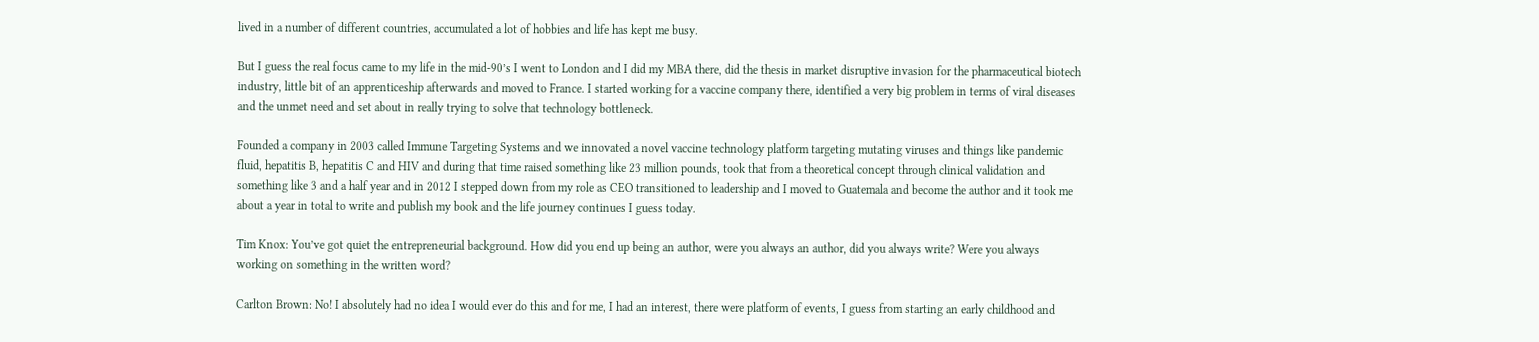lived in a number of different countries, accumulated a lot of hobbies and life has kept me busy.

But I guess the real focus came to my life in the mid-90’s I went to London and I did my MBA there, did the thesis in market disruptive invasion for the pharmaceutical biotech industry, little bit of an apprenticeship afterwards and moved to France. I started working for a vaccine company there, identified a very big problem in terms of viral diseases and the unmet need and set about in really trying to solve that technology bottleneck.

Founded a company in 2003 called Immune Targeting Systems and we innovated a novel vaccine technology platform targeting mutating viruses and things like pandemic fluid, hepatitis B, hepatitis C and HIV and during that time raised something like 23 million pounds, took that from a theoretical concept through clinical validation and something like 3 and a half year and in 2012 I stepped down from my role as CEO transitioned to leadership and I moved to Guatemala and become the author and it took me about a year in total to write and publish my book and the life journey continues I guess today.

Tim Knox: You’ve got quiet the entrepreneurial background. How did you end up being an author, were you always an author, did you always write? Were you always working on something in the written word?

Carlton Brown: No! I absolutely had no idea I would ever do this and for me, I had an interest, there were platform of events, I guess from starting an early childhood and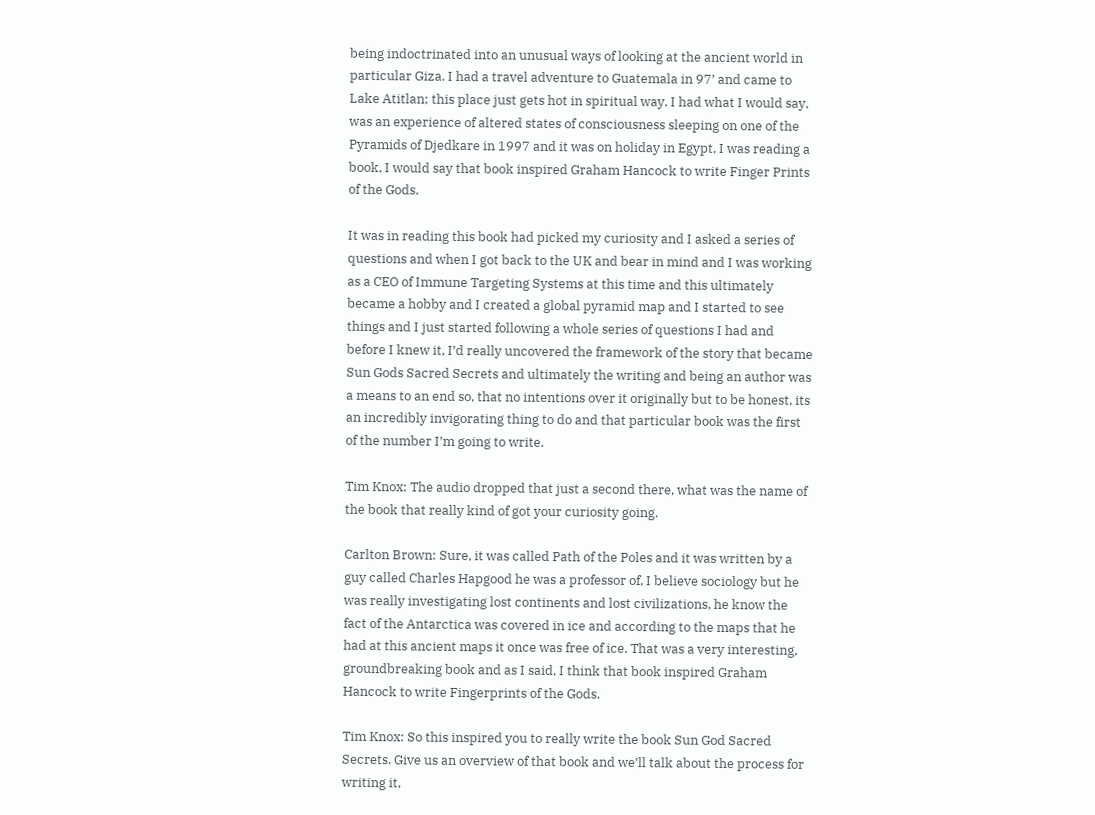being indoctrinated into an unusual ways of looking at the ancient world in particular Giza. I had a travel adventure to Guatemala in 97’ and came to Lake Atitlan; this place just gets hot in spiritual way. I had what I would say, was an experience of altered states of consciousness sleeping on one of the Pyramids of Djedkare in 1997 and it was on holiday in Egypt, I was reading a book, I would say that book inspired Graham Hancock to write Finger Prints of the Gods.

It was in reading this book had picked my curiosity and I asked a series of questions and when I got back to the UK and bear in mind and I was working as a CEO of Immune Targeting Systems at this time and this ultimately became a hobby and I created a global pyramid map and I started to see things and I just started following a whole series of questions I had and before I knew it, I’d really uncovered the framework of the story that became Sun Gods Sacred Secrets and ultimately the writing and being an author was a means to an end so, that no intentions over it originally but to be honest, its an incredibly invigorating thing to do and that particular book was the first of the number I’m going to write.

Tim Knox: The audio dropped that just a second there, what was the name of the book that really kind of got your curiosity going.

Carlton Brown: Sure, it was called Path of the Poles and it was written by a guy called Charles Hapgood he was a professor of, I believe sociology but he was really investigating lost continents and lost civilizations, he know the fact of the Antarctica was covered in ice and according to the maps that he had at this ancient maps it once was free of ice. That was a very interesting, groundbreaking book and as I said, I think that book inspired Graham Hancock to write Fingerprints of the Gods.

Tim Knox: So this inspired you to really write the book Sun God Sacred Secrets. Give us an overview of that book and we’ll talk about the process for writing it,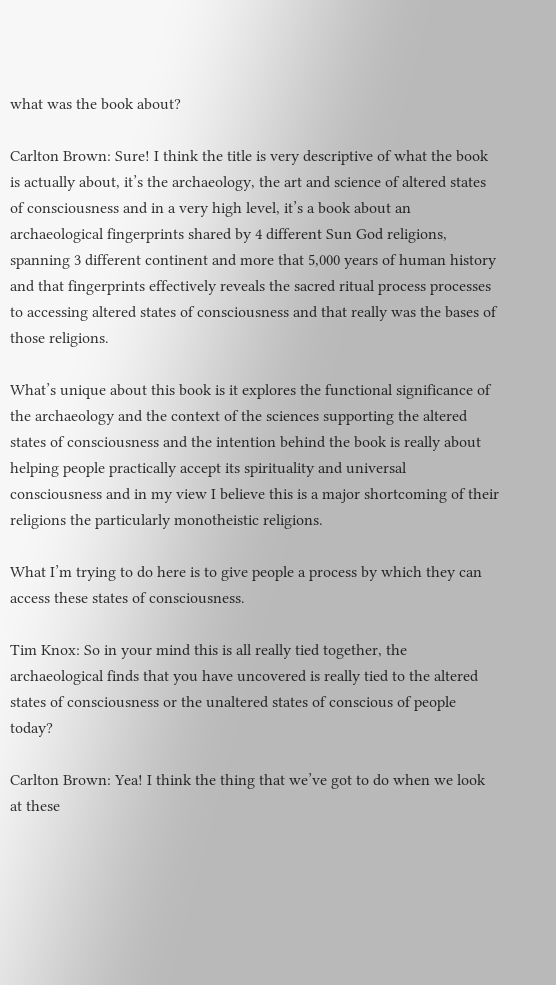what was the book about?

Carlton Brown: Sure! I think the title is very descriptive of what the book is actually about, it’s the archaeology, the art and science of altered states of consciousness and in a very high level, it’s a book about an archaeological fingerprints shared by 4 different Sun God religions, spanning 3 different continent and more that 5,000 years of human history and that fingerprints effectively reveals the sacred ritual process processes to accessing altered states of consciousness and that really was the bases of those religions.

What’s unique about this book is it explores the functional significance of the archaeology and the context of the sciences supporting the altered states of consciousness and the intention behind the book is really about helping people practically accept its spirituality and universal consciousness and in my view I believe this is a major shortcoming of their religions the particularly monotheistic religions.

What I’m trying to do here is to give people a process by which they can access these states of consciousness.

Tim Knox: So in your mind this is all really tied together, the archaeological finds that you have uncovered is really tied to the altered states of consciousness or the unaltered states of conscious of people today?

Carlton Brown: Yea! I think the thing that we’ve got to do when we look at these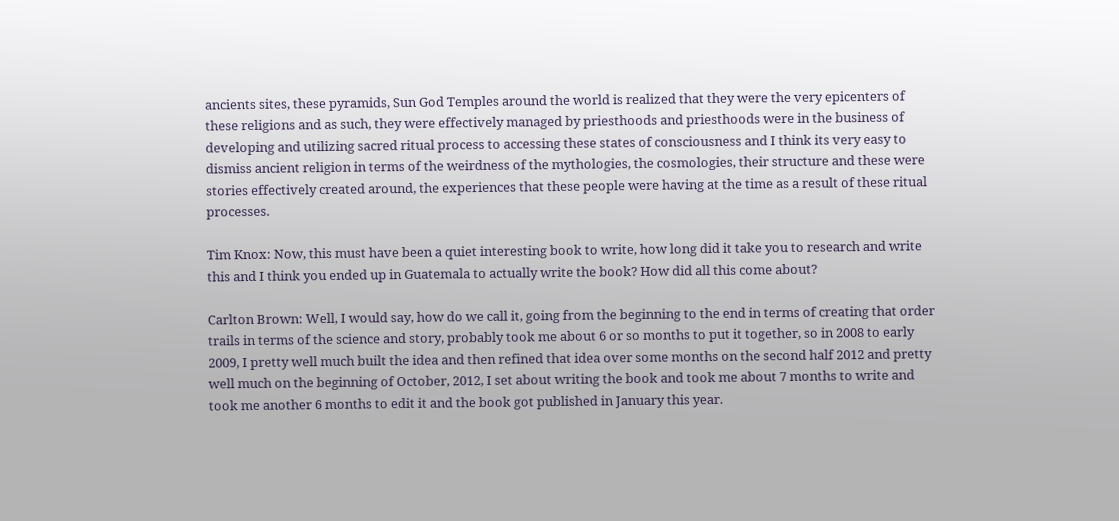ancients sites, these pyramids, Sun God Temples around the world is realized that they were the very epicenters of these religions and as such, they were effectively managed by priesthoods and priesthoods were in the business of developing and utilizing sacred ritual process to accessing these states of consciousness and I think its very easy to dismiss ancient religion in terms of the weirdness of the mythologies, the cosmologies, their structure and these were stories effectively created around, the experiences that these people were having at the time as a result of these ritual processes.

Tim Knox: Now, this must have been a quiet interesting book to write, how long did it take you to research and write this and I think you ended up in Guatemala to actually write the book? How did all this come about?

Carlton Brown: Well, I would say, how do we call it, going from the beginning to the end in terms of creating that order trails in terms of the science and story, probably took me about 6 or so months to put it together, so in 2008 to early 2009, I pretty well much built the idea and then refined that idea over some months on the second half 2012 and pretty well much on the beginning of October, 2012, I set about writing the book and took me about 7 months to write and took me another 6 months to edit it and the book got published in January this year.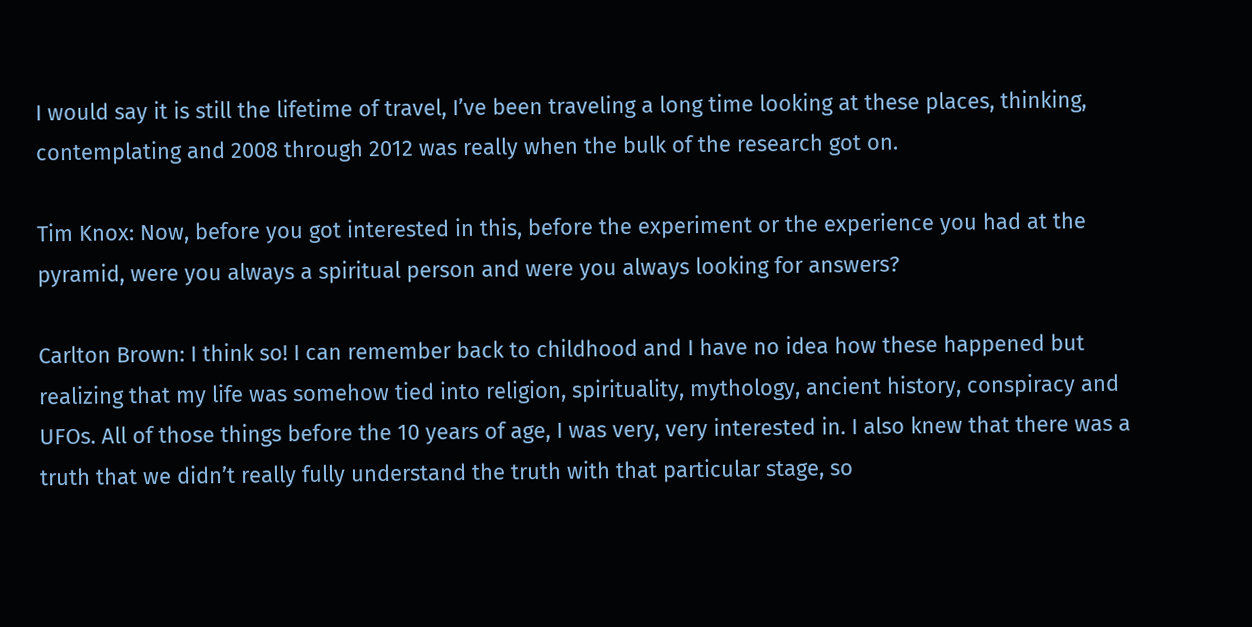I would say it is still the lifetime of travel, I’ve been traveling a long time looking at these places, thinking, contemplating and 2008 through 2012 was really when the bulk of the research got on.

Tim Knox: Now, before you got interested in this, before the experiment or the experience you had at the pyramid, were you always a spiritual person and were you always looking for answers?

Carlton Brown: I think so! I can remember back to childhood and I have no idea how these happened but realizing that my life was somehow tied into religion, spirituality, mythology, ancient history, conspiracy and UFOs. All of those things before the 10 years of age, I was very, very interested in. I also knew that there was a truth that we didn’t really fully understand the truth with that particular stage, so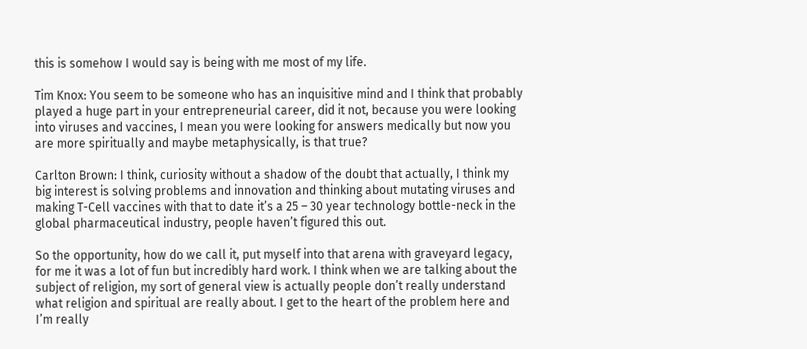this is somehow I would say is being with me most of my life.

Tim Knox: You seem to be someone who has an inquisitive mind and I think that probably played a huge part in your entrepreneurial career, did it not, because you were looking into viruses and vaccines, I mean you were looking for answers medically but now you are more spiritually and maybe metaphysically, is that true?

Carlton Brown: I think, curiosity without a shadow of the doubt that actually, I think my big interest is solving problems and innovation and thinking about mutating viruses and making T-Cell vaccines with that to date it’s a 25 – 30 year technology bottle-neck in the global pharmaceutical industry, people haven’t figured this out.

So the opportunity, how do we call it, put myself into that arena with graveyard legacy, for me it was a lot of fun but incredibly hard work. I think when we are talking about the subject of religion, my sort of general view is actually people don’t really understand what religion and spiritual are really about. I get to the heart of the problem here and I’m really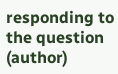responding to the question (author)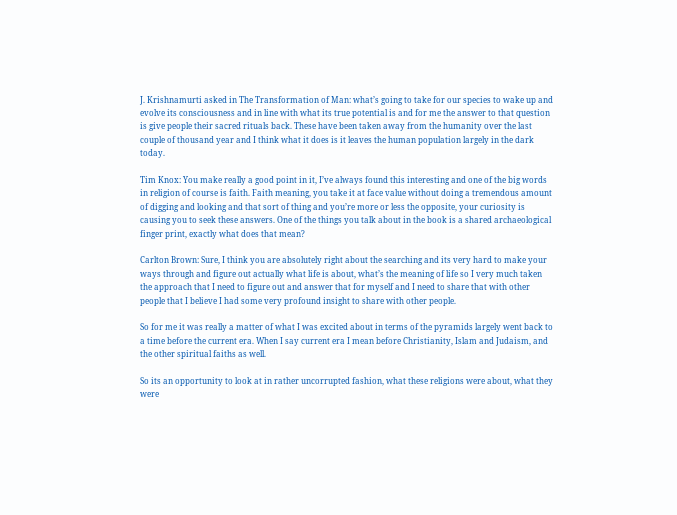J. Krishnamurti asked in The Transformation of Man: what’s going to take for our species to wake up and evolve its consciousness and in line with what its true potential is and for me the answer to that question is give people their sacred rituals back. These have been taken away from the humanity over the last couple of thousand year and I think what it does is it leaves the human population largely in the dark today.

Tim Knox: You make really a good point in it, I’ve always found this interesting and one of the big words in religion of course is faith. Faith meaning, you take it at face value without doing a tremendous amount of digging and looking and that sort of thing and you’re more or less the opposite, your curiosity is causing you to seek these answers. One of the things you talk about in the book is a shared archaeological finger print, exactly what does that mean?

Carlton Brown: Sure, I think you are absolutely right about the searching and its very hard to make your ways through and figure out actually what life is about, what’s the meaning of life so I very much taken the approach that I need to figure out and answer that for myself and I need to share that with other people that I believe I had some very profound insight to share with other people.

So for me it was really a matter of what I was excited about in terms of the pyramids largely went back to a time before the current era. When I say current era I mean before Christianity, Islam and Judaism, and the other spiritual faiths as well.

So its an opportunity to look at in rather uncorrupted fashion, what these religions were about, what they were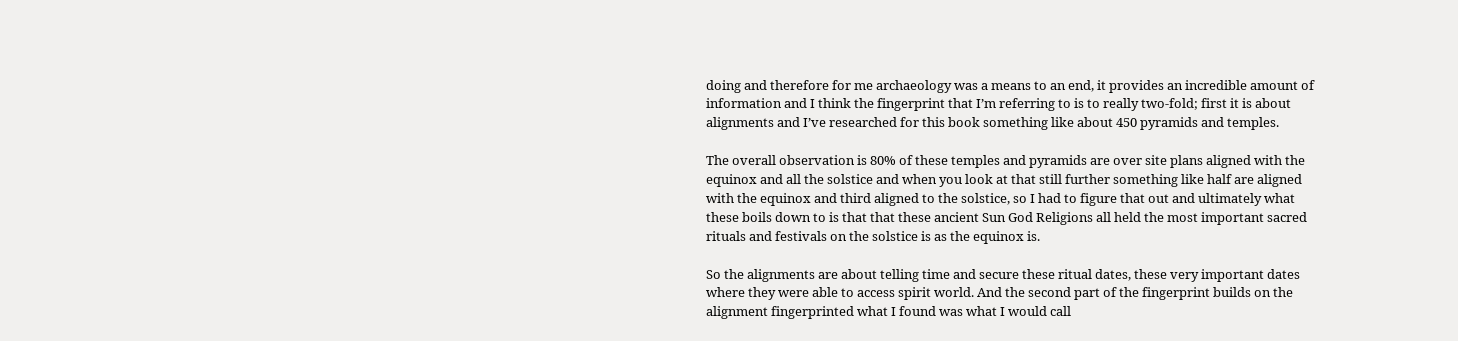doing and therefore for me archaeology was a means to an end, it provides an incredible amount of information and I think the fingerprint that I’m referring to is to really two-fold; first it is about alignments and I’ve researched for this book something like about 450 pyramids and temples.

The overall observation is 80% of these temples and pyramids are over site plans aligned with the equinox and all the solstice and when you look at that still further something like half are aligned with the equinox and third aligned to the solstice, so I had to figure that out and ultimately what these boils down to is that that these ancient Sun God Religions all held the most important sacred rituals and festivals on the solstice is as the equinox is.

So the alignments are about telling time and secure these ritual dates, these very important dates where they were able to access spirit world. And the second part of the fingerprint builds on the alignment fingerprinted what I found was what I would call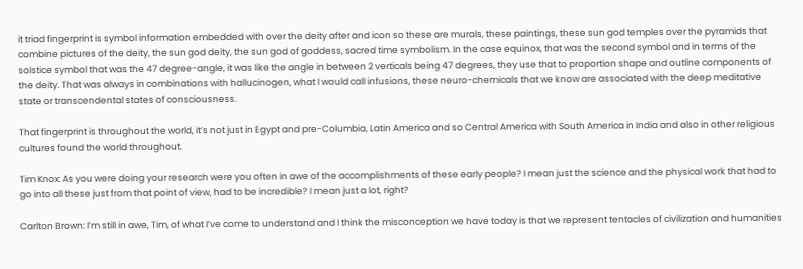it triad fingerprint is symbol information embedded with over the deity after and icon so these are murals, these paintings, these sun god temples over the pyramids that combine pictures of the deity, the sun god deity, the sun god of goddess, sacred time symbolism. In the case equinox, that was the second symbol and in terms of the solstice symbol that was the 47 degree-angle, it was like the angle in between 2 verticals being 47 degrees, they use that to proportion shape and outline components of the deity. That was always in combinations with hallucinogen, what I would call infusions, these neuro-chemicals that we know are associated with the deep meditative state or transcendental states of consciousness.

That fingerprint is throughout the world, it’s not just in Egypt and pre-Columbia, Latin America and so Central America with South America in India and also in other religious cultures found the world throughout.

Tim Knox: As you were doing your research were you often in awe of the accomplishments of these early people? I mean just the science and the physical work that had to go into all these just from that point of view, had to be incredible? I mean just a lot, right?

Carlton Brown: I’m still in awe, Tim, of what I’ve come to understand and I think the misconception we have today is that we represent tentacles of civilization and humanities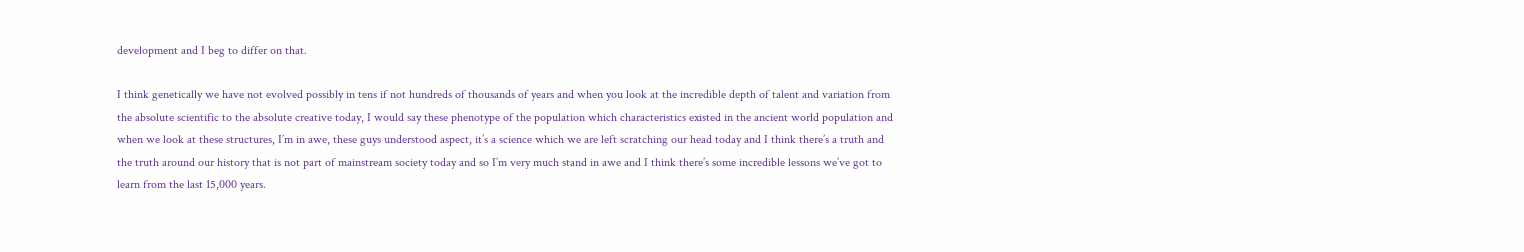development and I beg to differ on that.

I think genetically we have not evolved possibly in tens if not hundreds of thousands of years and when you look at the incredible depth of talent and variation from the absolute scientific to the absolute creative today, I would say these phenotype of the population which characteristics existed in the ancient world population and when we look at these structures, I’m in awe, these guys understood aspect, it’s a science which we are left scratching our head today and I think there’s a truth and the truth around our history that is not part of mainstream society today and so I’m very much stand in awe and I think there’s some incredible lessons we’ve got to learn from the last 15,000 years.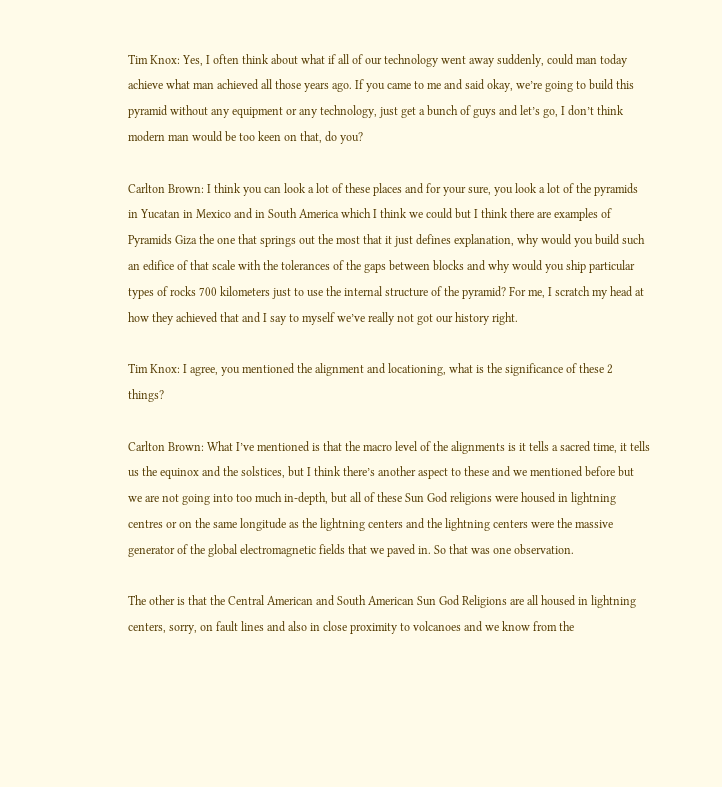Tim Knox: Yes, I often think about what if all of our technology went away suddenly, could man today achieve what man achieved all those years ago. If you came to me and said okay, we’re going to build this pyramid without any equipment or any technology, just get a bunch of guys and let’s go, I don’t think modern man would be too keen on that, do you?

Carlton Brown: I think you can look a lot of these places and for your sure, you look a lot of the pyramids in Yucatan in Mexico and in South America which I think we could but I think there are examples of Pyramids Giza the one that springs out the most that it just defines explanation, why would you build such an edifice of that scale with the tolerances of the gaps between blocks and why would you ship particular types of rocks 700 kilometers just to use the internal structure of the pyramid? For me, I scratch my head at how they achieved that and I say to myself we’ve really not got our history right.

Tim Knox: I agree, you mentioned the alignment and locationing, what is the significance of these 2 things?

Carlton Brown: What I’ve mentioned is that the macro level of the alignments is it tells a sacred time, it tells us the equinox and the solstices, but I think there’s another aspect to these and we mentioned before but we are not going into too much in-depth, but all of these Sun God religions were housed in lightning centres or on the same longitude as the lightning centers and the lightning centers were the massive generator of the global electromagnetic fields that we paved in. So that was one observation.

The other is that the Central American and South American Sun God Religions are all housed in lightning centers, sorry, on fault lines and also in close proximity to volcanoes and we know from the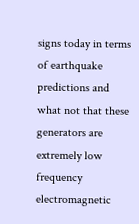signs today in terms of earthquake predictions and what not that these generators are extremely low frequency electromagnetic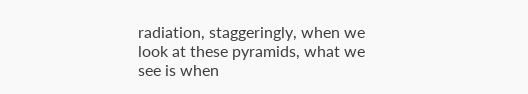radiation, staggeringly, when we look at these pyramids, what we see is when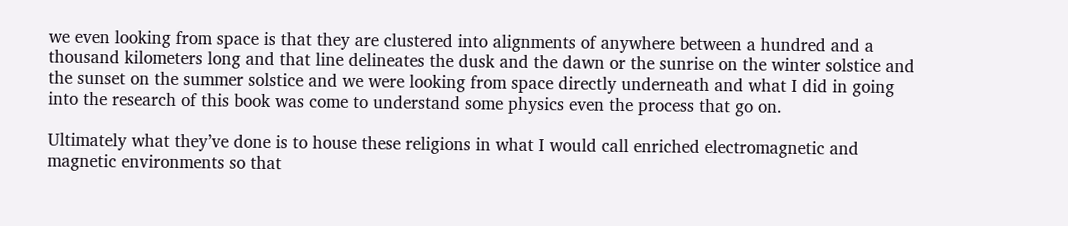we even looking from space is that they are clustered into alignments of anywhere between a hundred and a thousand kilometers long and that line delineates the dusk and the dawn or the sunrise on the winter solstice and the sunset on the summer solstice and we were looking from space directly underneath and what I did in going into the research of this book was come to understand some physics even the process that go on.

Ultimately what they’ve done is to house these religions in what I would call enriched electromagnetic and magnetic environments so that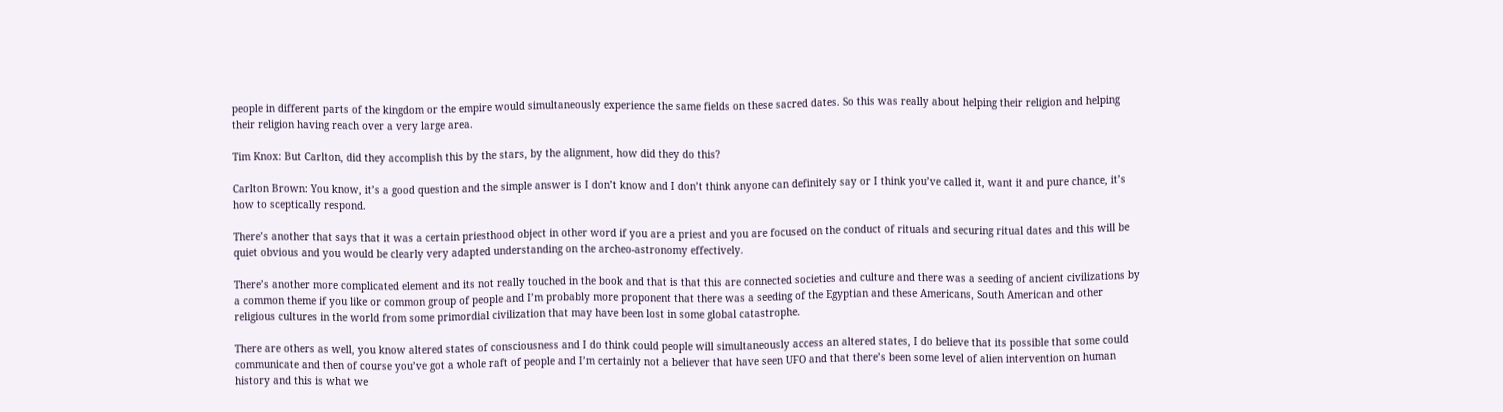people in different parts of the kingdom or the empire would simultaneously experience the same fields on these sacred dates. So this was really about helping their religion and helping their religion having reach over a very large area.

Tim Knox: But Carlton, did they accomplish this by the stars, by the alignment, how did they do this?

Carlton Brown: You know, it’s a good question and the simple answer is I don’t know and I don’t think anyone can definitely say or I think you’ve called it, want it and pure chance, it’s how to sceptically respond.

There’s another that says that it was a certain priesthood object in other word if you are a priest and you are focused on the conduct of rituals and securing ritual dates and this will be quiet obvious and you would be clearly very adapted understanding on the archeo-astronomy effectively.

There’s another more complicated element and its not really touched in the book and that is that this are connected societies and culture and there was a seeding of ancient civilizations by a common theme if you like or common group of people and I’m probably more proponent that there was a seeding of the Egyptian and these Americans, South American and other religious cultures in the world from some primordial civilization that may have been lost in some global catastrophe.

There are others as well, you know altered states of consciousness and I do think could people will simultaneously access an altered states, I do believe that its possible that some could communicate and then of course you’ve got a whole raft of people and I’m certainly not a believer that have seen UFO and that there’s been some level of alien intervention on human history and this is what we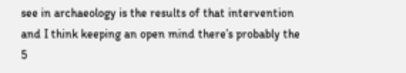see in archaeology is the results of that intervention and I think keeping an open mind there’s probably the 5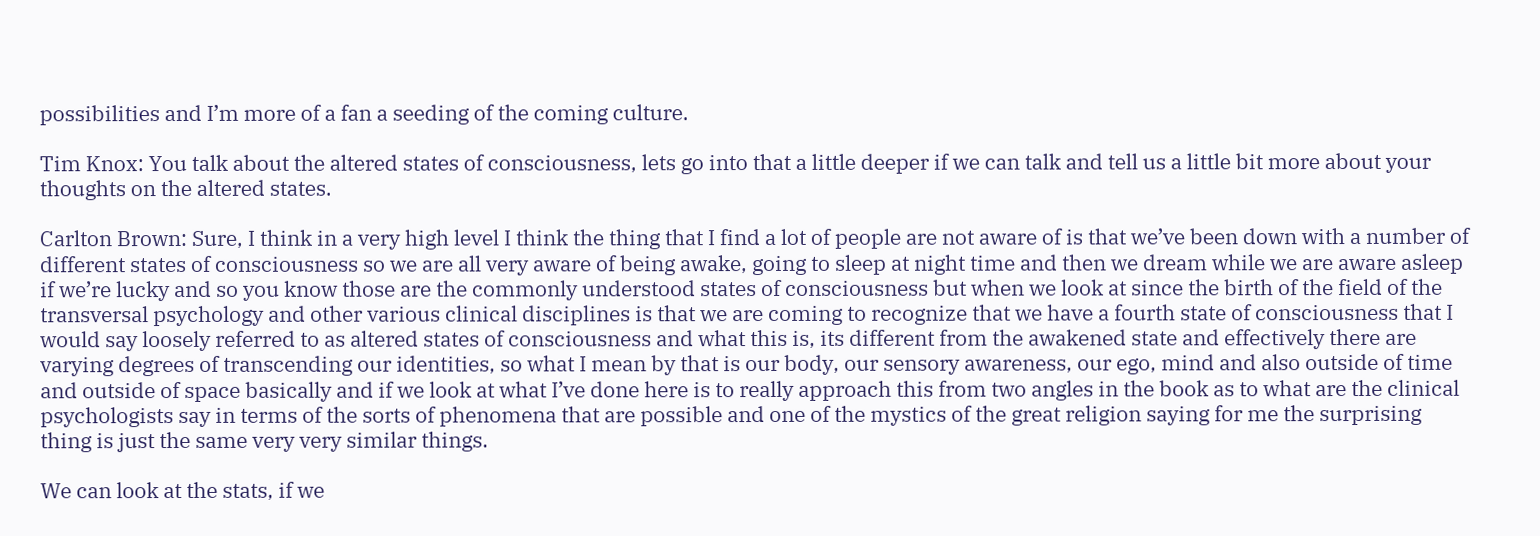possibilities and I’m more of a fan a seeding of the coming culture.

Tim Knox: You talk about the altered states of consciousness, lets go into that a little deeper if we can talk and tell us a little bit more about your thoughts on the altered states.

Carlton Brown: Sure, I think in a very high level I think the thing that I find a lot of people are not aware of is that we’ve been down with a number of different states of consciousness so we are all very aware of being awake, going to sleep at night time and then we dream while we are aware asleep if we’re lucky and so you know those are the commonly understood states of consciousness but when we look at since the birth of the field of the transversal psychology and other various clinical disciplines is that we are coming to recognize that we have a fourth state of consciousness that I would say loosely referred to as altered states of consciousness and what this is, its different from the awakened state and effectively there are varying degrees of transcending our identities, so what I mean by that is our body, our sensory awareness, our ego, mind and also outside of time and outside of space basically and if we look at what I’ve done here is to really approach this from two angles in the book as to what are the clinical psychologists say in terms of the sorts of phenomena that are possible and one of the mystics of the great religion saying for me the surprising thing is just the same very very similar things.

We can look at the stats, if we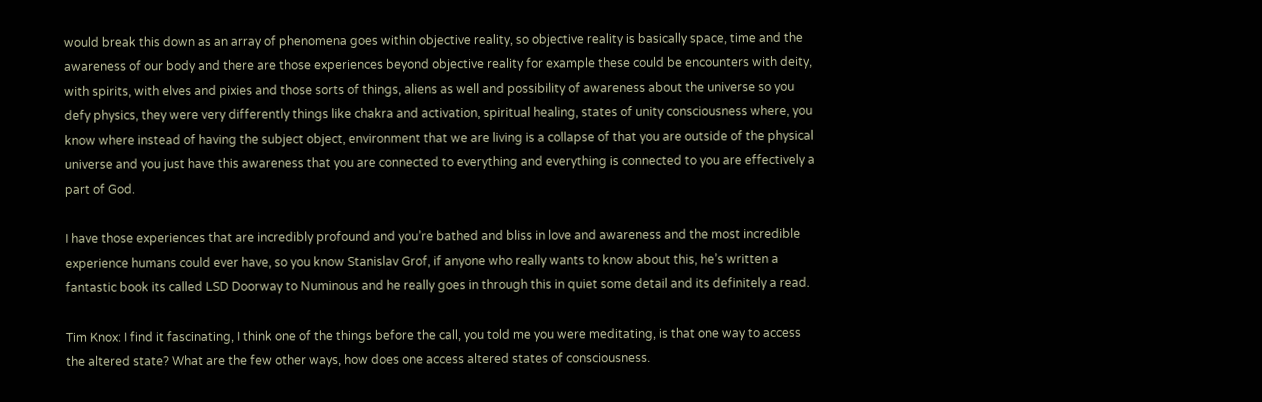would break this down as an array of phenomena goes within objective reality, so objective reality is basically space, time and the awareness of our body and there are those experiences beyond objective reality for example these could be encounters with deity, with spirits, with elves and pixies and those sorts of things, aliens as well and possibility of awareness about the universe so you defy physics, they were very differently things like chakra and activation, spiritual healing, states of unity consciousness where, you know where instead of having the subject object, environment that we are living is a collapse of that you are outside of the physical universe and you just have this awareness that you are connected to everything and everything is connected to you are effectively a part of God.

I have those experiences that are incredibly profound and you’re bathed and bliss in love and awareness and the most incredible experience humans could ever have, so you know Stanislav Grof, if anyone who really wants to know about this, he’s written a fantastic book its called LSD Doorway to Numinous and he really goes in through this in quiet some detail and its definitely a read.

Tim Knox: I find it fascinating, I think one of the things before the call, you told me you were meditating, is that one way to access the altered state? What are the few other ways, how does one access altered states of consciousness.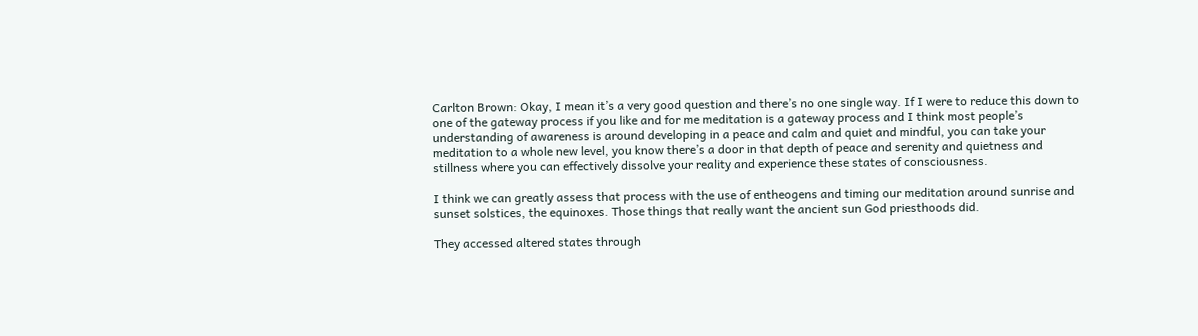Carlton Brown: Okay, I mean it’s a very good question and there’s no one single way. If I were to reduce this down to one of the gateway process if you like and for me meditation is a gateway process and I think most people’s understanding of awareness is around developing in a peace and calm and quiet and mindful, you can take your meditation to a whole new level, you know there’s a door in that depth of peace and serenity and quietness and stillness where you can effectively dissolve your reality and experience these states of consciousness.

I think we can greatly assess that process with the use of entheogens and timing our meditation around sunrise and sunset solstices, the equinoxes. Those things that really want the ancient sun God priesthoods did.

They accessed altered states through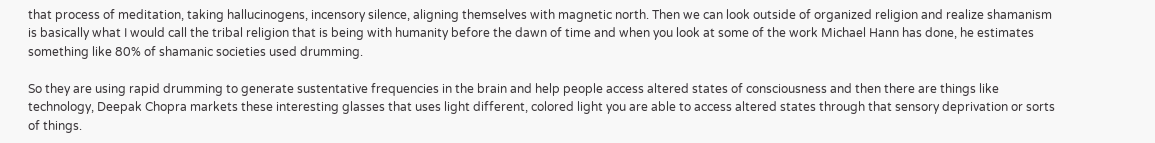that process of meditation, taking hallucinogens, incensory silence, aligning themselves with magnetic north. Then we can look outside of organized religion and realize shamanism is basically what I would call the tribal religion that is being with humanity before the dawn of time and when you look at some of the work Michael Hann has done, he estimates something like 80% of shamanic societies used drumming.

So they are using rapid drumming to generate sustentative frequencies in the brain and help people access altered states of consciousness and then there are things like technology, Deepak Chopra markets these interesting glasses that uses light different, colored light you are able to access altered states through that sensory deprivation or sorts of things.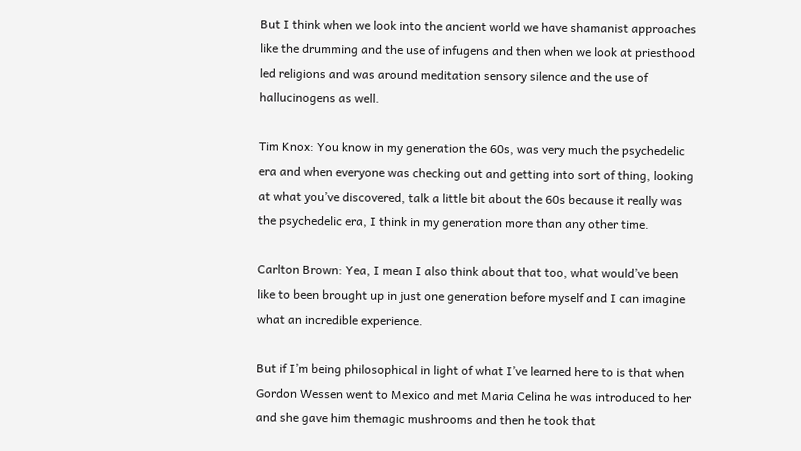But I think when we look into the ancient world we have shamanist approaches like the drumming and the use of infugens and then when we look at priesthood led religions and was around meditation sensory silence and the use of hallucinogens as well.

Tim Knox: You know in my generation the 60s, was very much the psychedelic era and when everyone was checking out and getting into sort of thing, looking at what you’ve discovered, talk a little bit about the 60s because it really was the psychedelic era, I think in my generation more than any other time.

Carlton Brown: Yea, I mean I also think about that too, what would’ve been like to been brought up in just one generation before myself and I can imagine what an incredible experience.

But if I’m being philosophical in light of what I’ve learned here to is that when Gordon Wessen went to Mexico and met Maria Celina he was introduced to her and she gave him themagic mushrooms and then he took that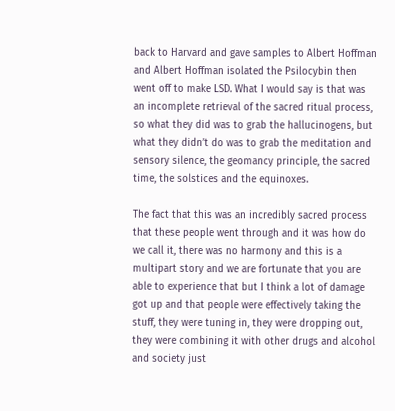back to Harvard and gave samples to Albert Hoffman and Albert Hoffman isolated the Psilocybin then went off to make LSD. What I would say is that was an incomplete retrieval of the sacred ritual process, so what they did was to grab the hallucinogens, but what they didn’t do was to grab the meditation and sensory silence, the geomancy principle, the sacred time, the solstices and the equinoxes.

The fact that this was an incredibly sacred process that these people went through and it was how do we call it, there was no harmony and this is a multipart story and we are fortunate that you are able to experience that but I think a lot of damage got up and that people were effectively taking the stuff, they were tuning in, they were dropping out, they were combining it with other drugs and alcohol and society just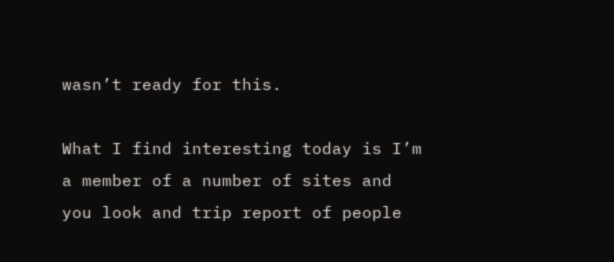wasn’t ready for this.

What I find interesting today is I’m a member of a number of sites and you look and trip report of people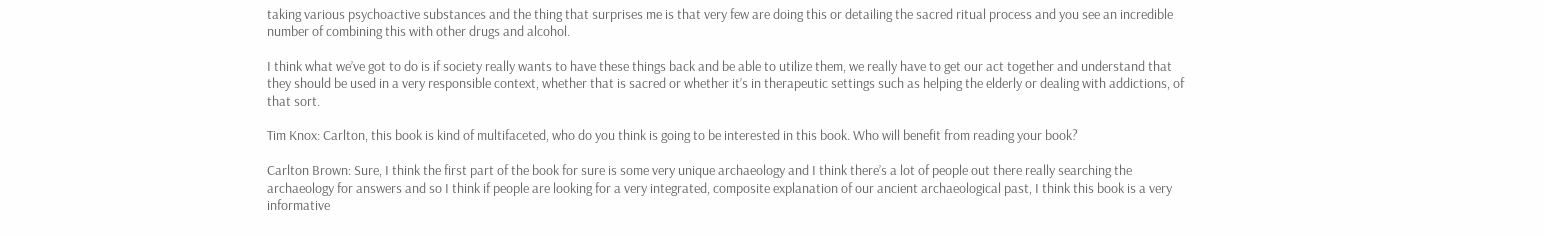taking various psychoactive substances and the thing that surprises me is that very few are doing this or detailing the sacred ritual process and you see an incredible number of combining this with other drugs and alcohol.

I think what we’ve got to do is if society really wants to have these things back and be able to utilize them, we really have to get our act together and understand that they should be used in a very responsible context, whether that is sacred or whether it’s in therapeutic settings such as helping the elderly or dealing with addictions, of that sort.

Tim Knox: Carlton, this book is kind of multifaceted, who do you think is going to be interested in this book. Who will benefit from reading your book?

Carlton Brown: Sure, I think the first part of the book for sure is some very unique archaeology and I think there’s a lot of people out there really searching the archaeology for answers and so I think if people are looking for a very integrated, composite explanation of our ancient archaeological past, I think this book is a very informative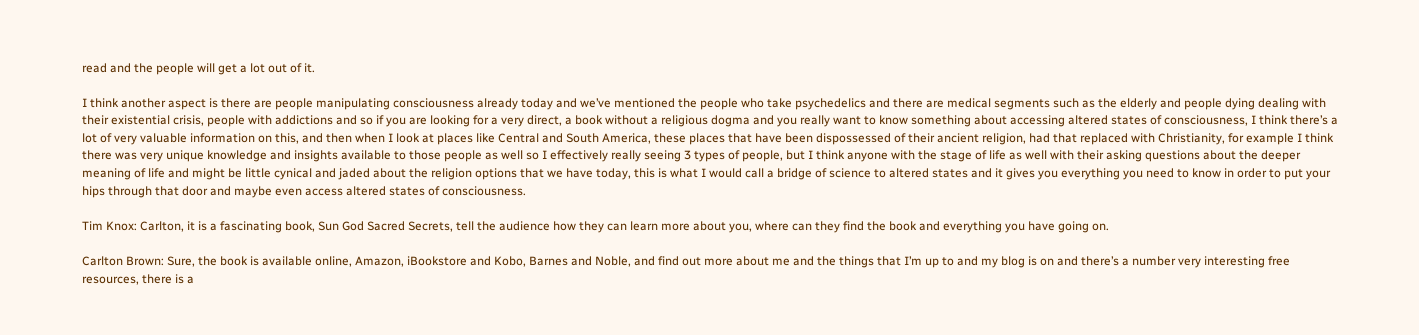read and the people will get a lot out of it.

I think another aspect is there are people manipulating consciousness already today and we’ve mentioned the people who take psychedelics and there are medical segments such as the elderly and people dying dealing with their existential crisis, people with addictions and so if you are looking for a very direct, a book without a religious dogma and you really want to know something about accessing altered states of consciousness, I think there’s a lot of very valuable information on this, and then when I look at places like Central and South America, these places that have been dispossessed of their ancient religion, had that replaced with Christianity, for example I think there was very unique knowledge and insights available to those people as well so I effectively really seeing 3 types of people, but I think anyone with the stage of life as well with their asking questions about the deeper meaning of life and might be little cynical and jaded about the religion options that we have today, this is what I would call a bridge of science to altered states and it gives you everything you need to know in order to put your hips through that door and maybe even access altered states of consciousness.

Tim Knox: Carlton, it is a fascinating book, Sun God Sacred Secrets, tell the audience how they can learn more about you, where can they find the book and everything you have going on.

Carlton Brown: Sure, the book is available online, Amazon, iBookstore and Kobo, Barnes and Noble, and find out more about me and the things that I’m up to and my blog is on and there’s a number very interesting free resources, there is a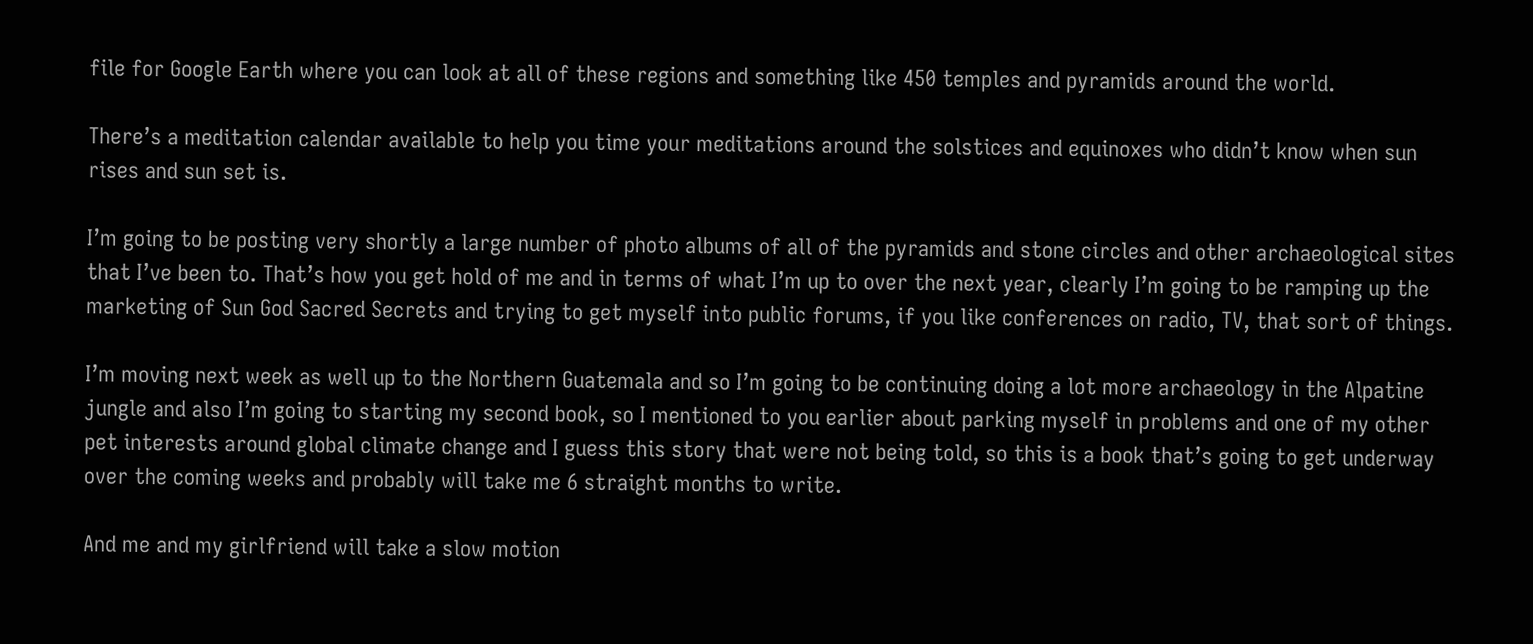file for Google Earth where you can look at all of these regions and something like 450 temples and pyramids around the world.

There’s a meditation calendar available to help you time your meditations around the solstices and equinoxes who didn’t know when sun rises and sun set is.

I’m going to be posting very shortly a large number of photo albums of all of the pyramids and stone circles and other archaeological sites that I’ve been to. That’s how you get hold of me and in terms of what I’m up to over the next year, clearly I’m going to be ramping up the marketing of Sun God Sacred Secrets and trying to get myself into public forums, if you like conferences on radio, TV, that sort of things.

I’m moving next week as well up to the Northern Guatemala and so I’m going to be continuing doing a lot more archaeology in the Alpatine jungle and also I’m going to starting my second book, so I mentioned to you earlier about parking myself in problems and one of my other pet interests around global climate change and I guess this story that were not being told, so this is a book that’s going to get underway over the coming weeks and probably will take me 6 straight months to write.

And me and my girlfriend will take a slow motion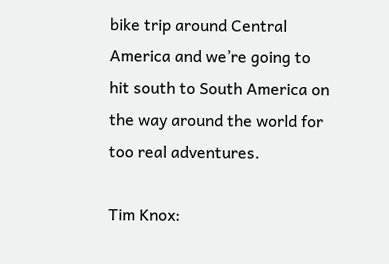bike trip around Central America and we’re going to hit south to South America on the way around the world for too real adventures.

Tim Knox: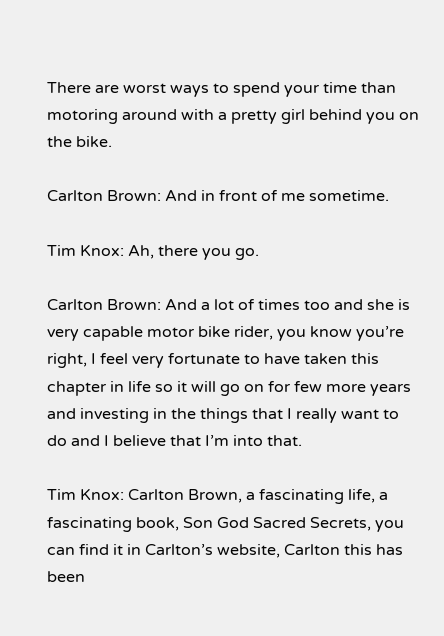There are worst ways to spend your time than motoring around with a pretty girl behind you on the bike.

Carlton Brown: And in front of me sometime.

Tim Knox: Ah, there you go.

Carlton Brown: And a lot of times too and she is very capable motor bike rider, you know you’re right, I feel very fortunate to have taken this chapter in life so it will go on for few more years and investing in the things that I really want to do and I believe that I’m into that.

Tim Knox: Carlton Brown, a fascinating life, a fascinating book, Son God Sacred Secrets, you can find it in Carlton’s website, Carlton this has been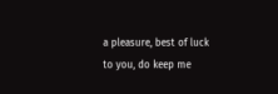a pleasure, best of luck to you, do keep me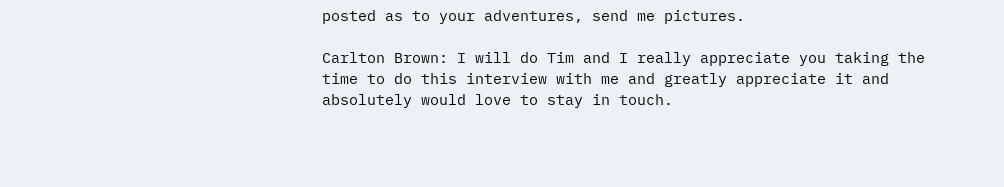posted as to your adventures, send me pictures.

Carlton Brown: I will do Tim and I really appreciate you taking the time to do this interview with me and greatly appreciate it and absolutely would love to stay in touch.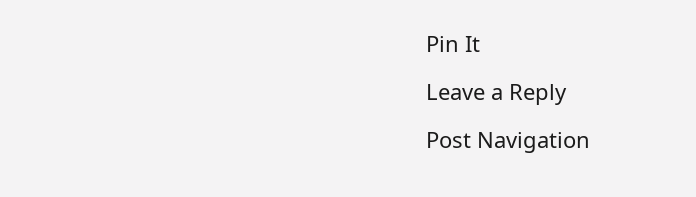Pin It

Leave a Reply

Post Navigation